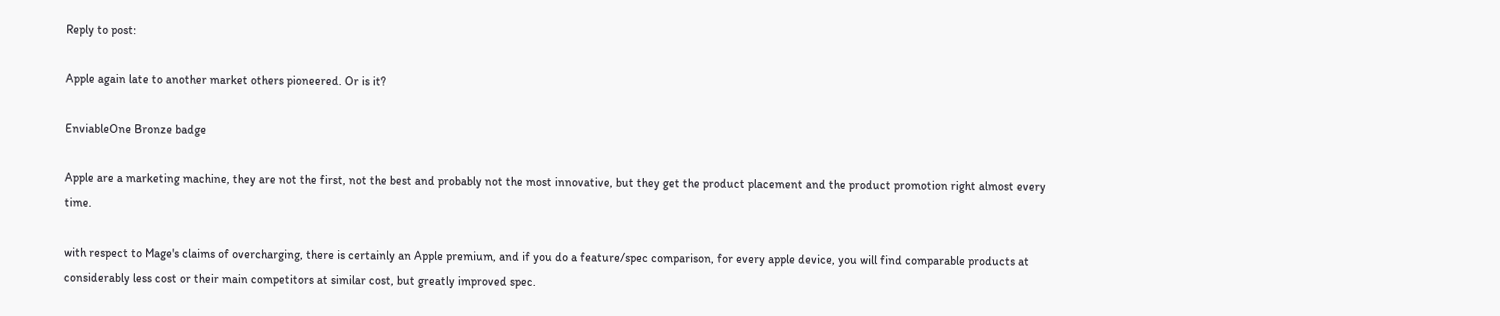Reply to post:

Apple again late to another market others pioneered. Or is it?

EnviableOne Bronze badge

Apple are a marketing machine, they are not the first, not the best and probably not the most innovative, but they get the product placement and the product promotion right almost every time.

with respect to Mage's claims of overcharging, there is certainly an Apple premium, and if you do a feature/spec comparison, for every apple device, you will find comparable products at considerably less cost or their main competitors at similar cost, but greatly improved spec.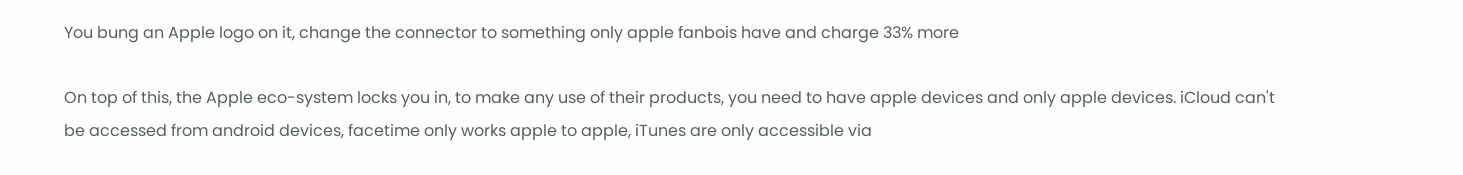You bung an Apple logo on it, change the connector to something only apple fanbois have and charge 33% more

On top of this, the Apple eco-system locks you in, to make any use of their products, you need to have apple devices and only apple devices. iCloud can't be accessed from android devices, facetime only works apple to apple, iTunes are only accessible via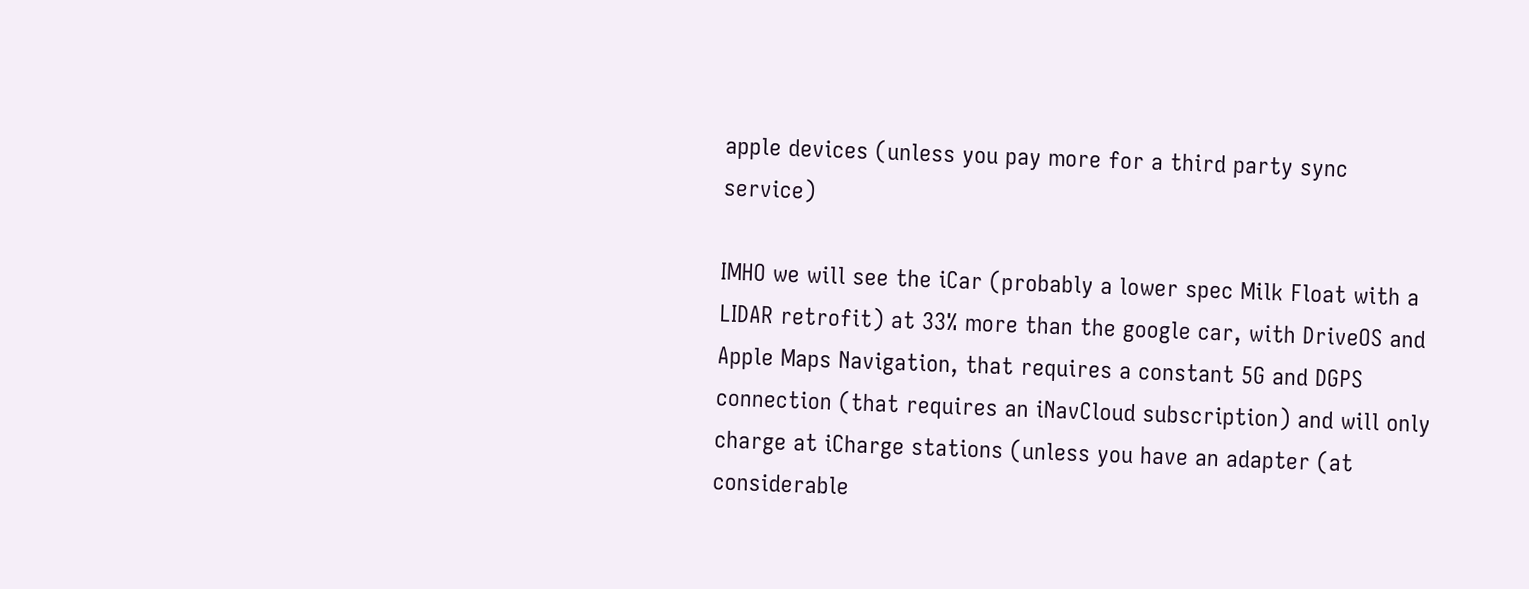apple devices (unless you pay more for a third party sync service)

IMHO we will see the iCar (probably a lower spec Milk Float with a LIDAR retrofit) at 33% more than the google car, with DriveOS and Apple Maps Navigation, that requires a constant 5G and DGPS connection (that requires an iNavCloud subscription) and will only charge at iCharge stations (unless you have an adapter (at considerable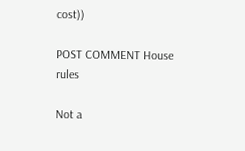cost))

POST COMMENT House rules

Not a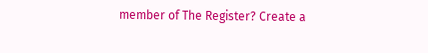member of The Register? Create a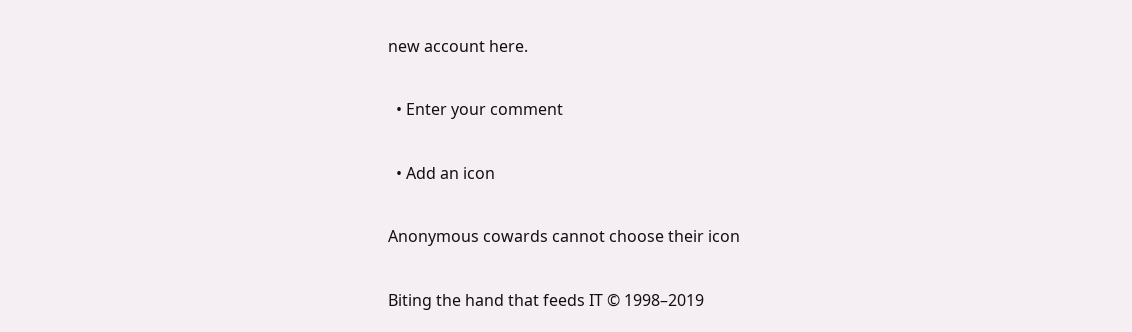new account here.

  • Enter your comment

  • Add an icon

Anonymous cowards cannot choose their icon

Biting the hand that feeds IT © 1998–2019